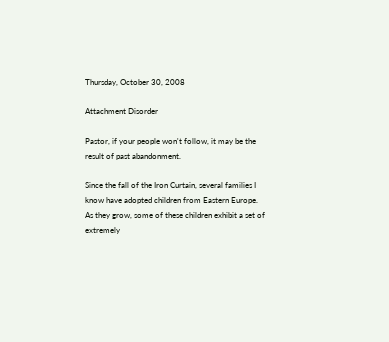Thursday, October 30, 2008

Attachment Disorder

Pastor, if your people won't follow, it may be the result of past abandonment.

Since the fall of the Iron Curtain, several families I know have adopted children from Eastern Europe. As they grow, some of these children exhibit a set of extremely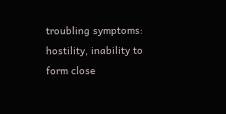troubling symptoms: hostility, inability to form close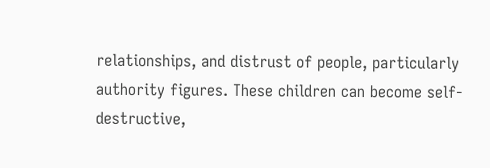relationships, and distrust of people, particularly authority figures. These children can become self-destructive,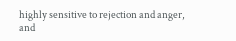highly sensitive to rejection and anger, and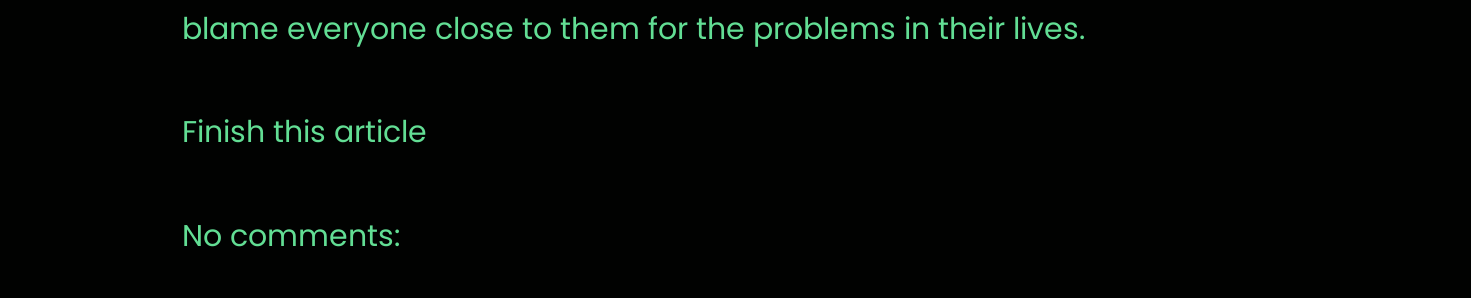blame everyone close to them for the problems in their lives.

Finish this article

No comments: